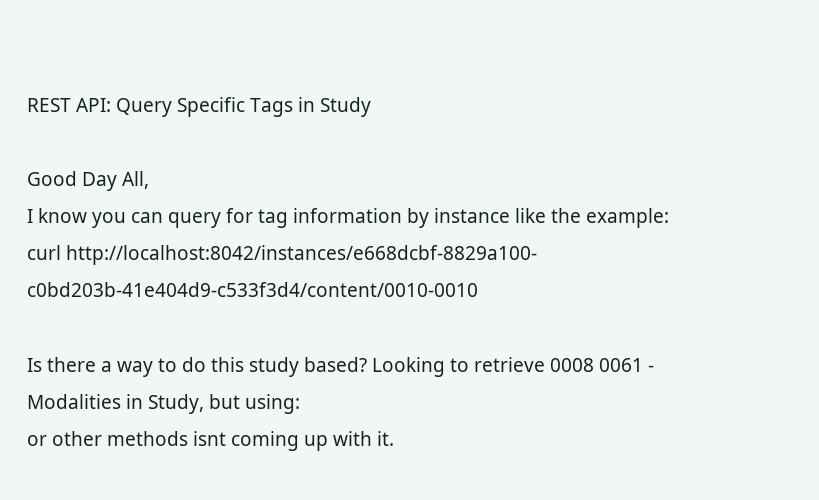REST API: Query Specific Tags in Study

Good Day All,
I know you can query for tag information by instance like the example: curl http://localhost:8042/instances/e668dcbf-8829a100-c0bd203b-41e404d9-c533f3d4/content/0010-0010

Is there a way to do this study based? Looking to retrieve 0008 0061 - Modalities in Study, but using:
or other methods isnt coming up with it.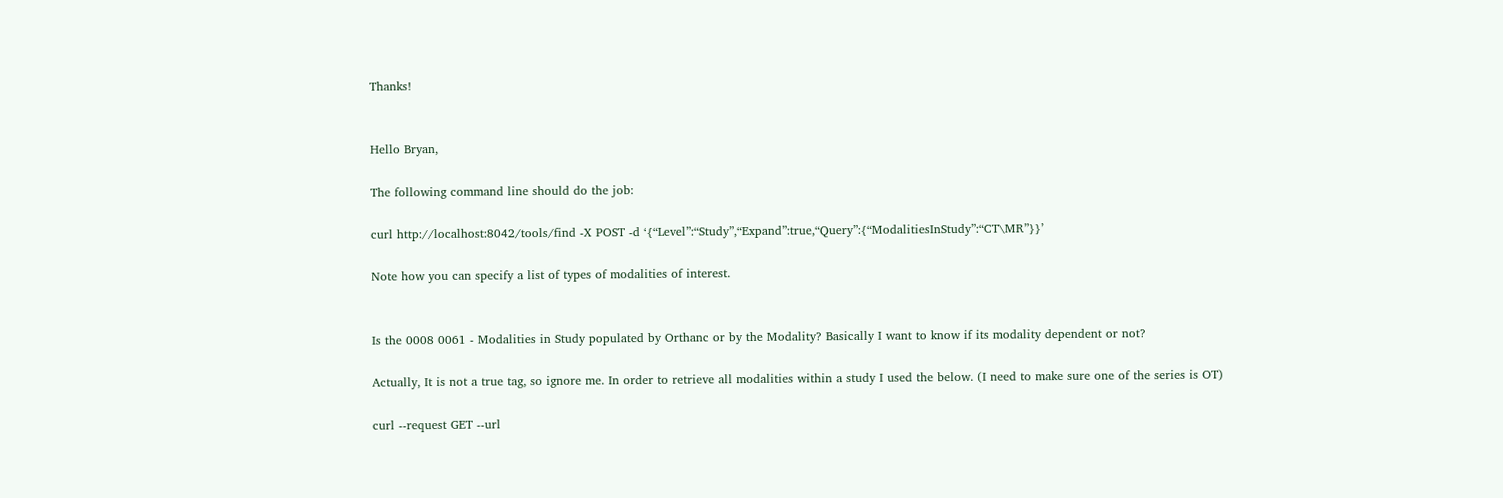Thanks!


Hello Bryan,

The following command line should do the job:

curl http://localhost:8042/tools/find -X POST -d ‘{“Level”:“Study”,“Expand”:true,“Query”:{“ModalitiesInStudy”:“CT\MR”}}’

Note how you can specify a list of types of modalities of interest.


Is the 0008 0061 - Modalities in Study populated by Orthanc or by the Modality? Basically I want to know if its modality dependent or not?

Actually, It is not a true tag, so ignore me. In order to retrieve all modalities within a study I used the below. (I need to make sure one of the series is OT)

curl --request GET --url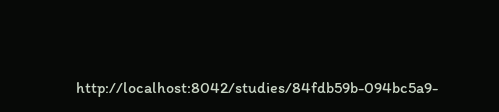http://localhost:8042/studies/84fdb59b-094bc5a9-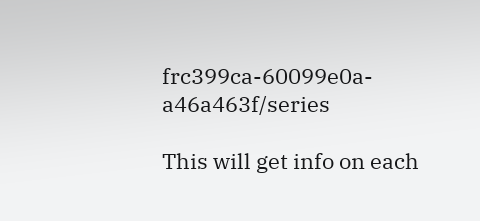frc399ca-60099e0a-a46a463f/series

This will get info on each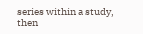series within a study, then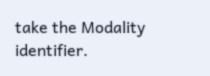take the Modality identifier.